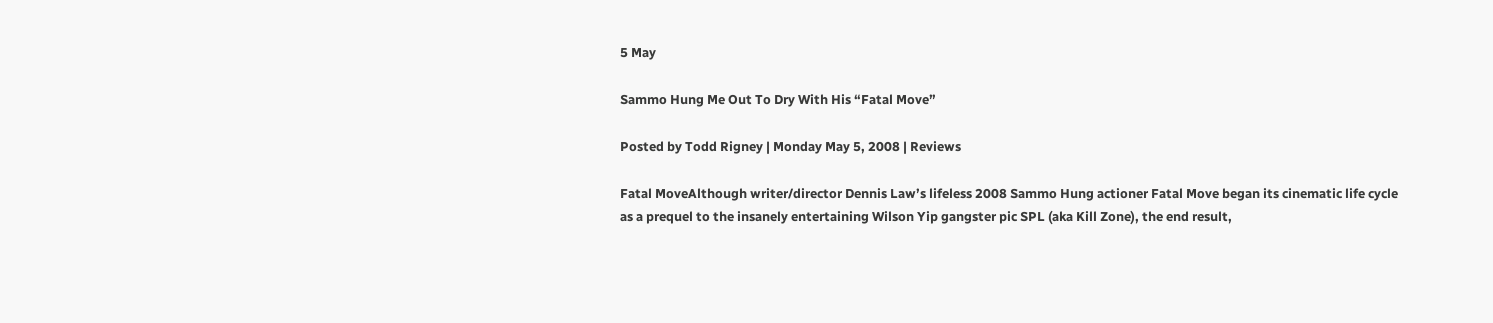5 May

Sammo Hung Me Out To Dry With His “Fatal Move”

Posted by Todd Rigney | Monday May 5, 2008 | Reviews

Fatal MoveAlthough writer/director Dennis Law’s lifeless 2008 Sammo Hung actioner Fatal Move began its cinematic life cycle as a prequel to the insanely entertaining Wilson Yip gangster pic SPL (aka Kill Zone), the end result,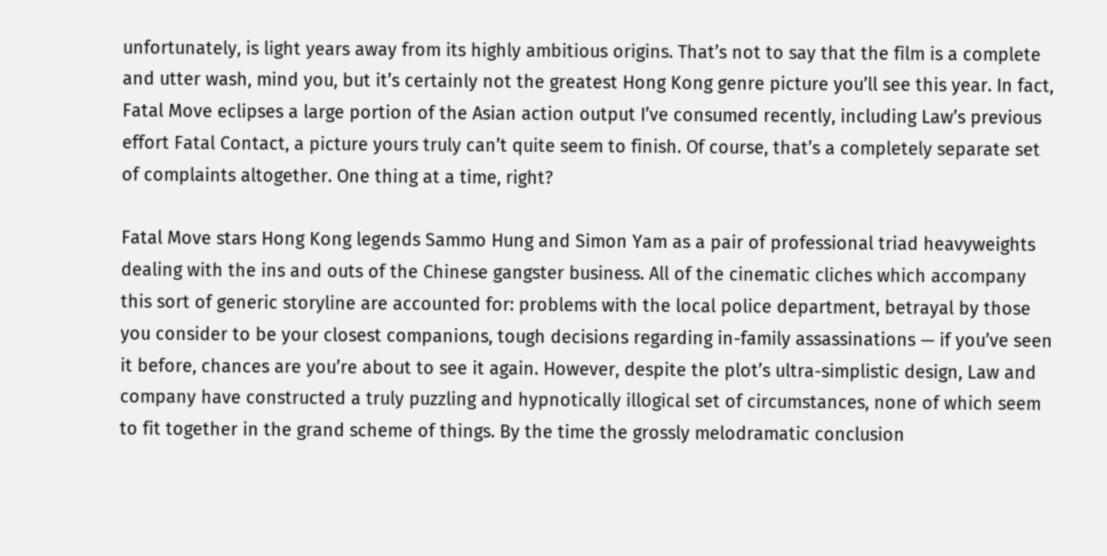unfortunately, is light years away from its highly ambitious origins. That’s not to say that the film is a complete and utter wash, mind you, but it’s certainly not the greatest Hong Kong genre picture you’ll see this year. In fact, Fatal Move eclipses a large portion of the Asian action output I’ve consumed recently, including Law’s previous effort Fatal Contact, a picture yours truly can’t quite seem to finish. Of course, that’s a completely separate set of complaints altogether. One thing at a time, right?

Fatal Move stars Hong Kong legends Sammo Hung and Simon Yam as a pair of professional triad heavyweights dealing with the ins and outs of the Chinese gangster business. All of the cinematic cliches which accompany this sort of generic storyline are accounted for: problems with the local police department, betrayal by those you consider to be your closest companions, tough decisions regarding in-family assassinations — if you’ve seen it before, chances are you’re about to see it again. However, despite the plot’s ultra-simplistic design, Law and company have constructed a truly puzzling and hypnotically illogical set of circumstances, none of which seem to fit together in the grand scheme of things. By the time the grossly melodramatic conclusion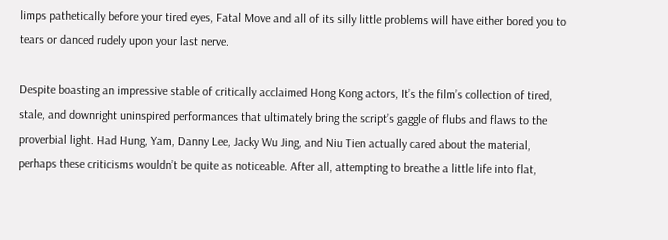limps pathetically before your tired eyes, Fatal Move and all of its silly little problems will have either bored you to tears or danced rudely upon your last nerve.

Despite boasting an impressive stable of critically acclaimed Hong Kong actors, It’s the film’s collection of tired, stale, and downright uninspired performances that ultimately bring the script’s gaggle of flubs and flaws to the proverbial light. Had Hung, Yam, Danny Lee, Jacky Wu Jing, and Niu Tien actually cared about the material, perhaps these criticisms wouldn’t be quite as noticeable. After all, attempting to breathe a little life into flat,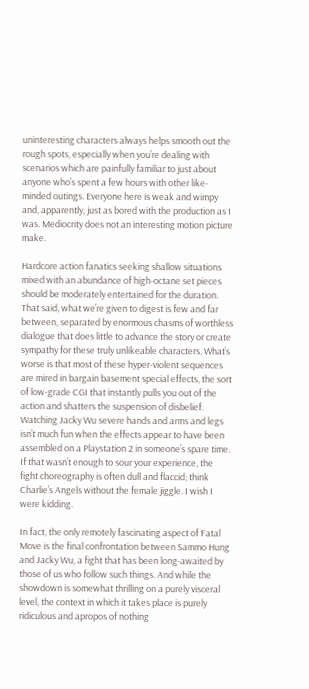uninteresting characters always helps smooth out the rough spots, especially when you’re dealing with scenarios which are painfully familiar to just about anyone who’s spent a few hours with other like-minded outings. Everyone here is weak and wimpy and, apparently, just as bored with the production as I was. Mediocrity does not an interesting motion picture make.

Hardcore action fanatics seeking shallow situations mixed with an abundance of high-octane set pieces should be moderately entertained for the duration. That said, what we’re given to digest is few and far between, separated by enormous chasms of worthless dialogue that does little to advance the story or create sympathy for these truly unlikeable characters. What’s worse is that most of these hyper-violent sequences are mired in bargain basement special effects, the sort of low-grade CGI that instantly pulls you out of the action and shatters the suspension of disbelief. Watching Jacky Wu severe hands and arms and legs isn’t much fun when the effects appear to have been assembled on a Playstation 2 in someone’s spare time. If that wasn’t enough to sour your experience, the fight choreography is often dull and flaccid; think Charlie’s Angels without the female jiggle. I wish I were kidding.

In fact, the only remotely fascinating aspect of Fatal Move is the final confrontation between Sammo Hung and Jacky Wu, a fight that has been long-awaited by those of us who follow such things. And while the showdown is somewhat thrilling on a purely visceral level, the context in which it takes place is purely ridiculous and apropos of nothing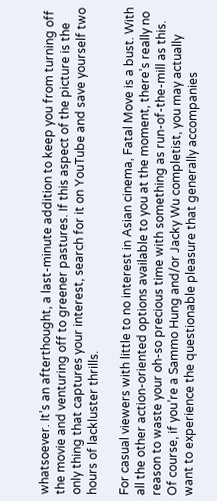whatsoever. It’s an afterthought, a last-minute addition to keep you from turning off the movie and venturing off to greener pastures. If this aspect of the picture is the only thing that captures your interest, search for it on YouTube and save yourself two hours of lackluster thrills.

For casual viewers with little to no interest in Asian cinema, Fatal Move is a bust. With all the other action-oriented options available to you at the moment, there’s really no reason to waste your oh-so precious time with something as run-of-the-mill as this. Of course, if you’re a Sammo Hung and/or Jacky Wu completist, you may actually want to experience the questionable pleasure that generally accompanies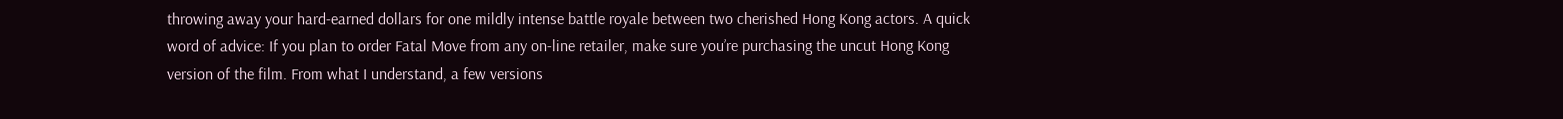throwing away your hard-earned dollars for one mildly intense battle royale between two cherished Hong Kong actors. A quick word of advice: If you plan to order Fatal Move from any on-line retailer, make sure you’re purchasing the uncut Hong Kong version of the film. From what I understand, a few versions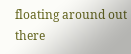floating around out there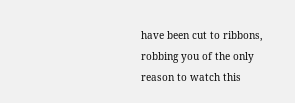have been cut to ribbons, robbing you of the only reason to watch this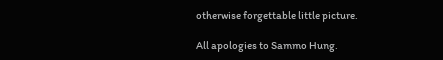otherwise forgettable little picture.

All apologies to Sammo Hung.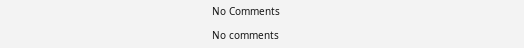No Comments

No comments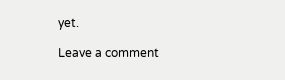yet.

Leave a comment